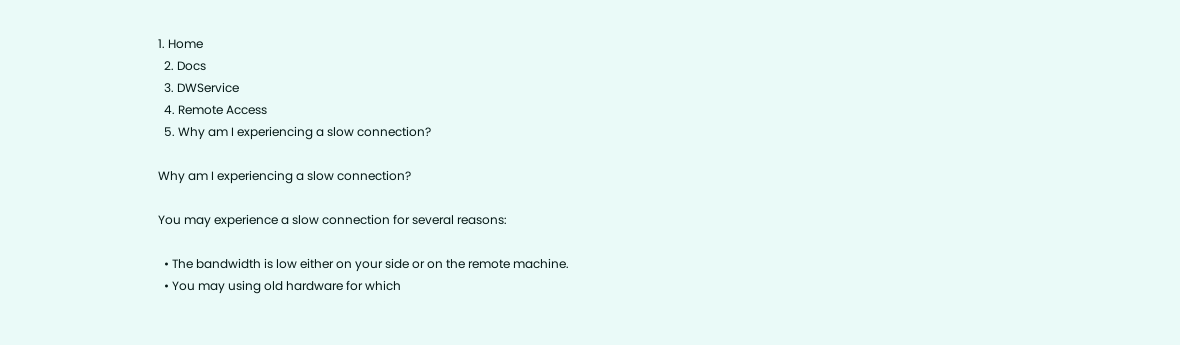1. Home
  2. Docs
  3. DWService
  4. Remote Access
  5. Why am I experiencing a slow connection?

Why am I experiencing a slow connection?

You may experience a slow connection for several reasons:

  • The bandwidth is low either on your side or on the remote machine.
  • You may using old hardware for which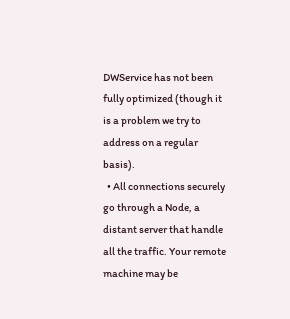DWService has not been fully optimized (though it is a problem we try to address on a regular basis).
  • All connections securely go through a Node, a distant server that handle all the traffic. Your remote machine may be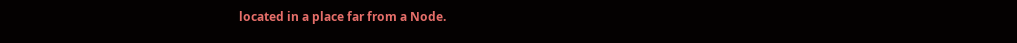located in a place far from a Node.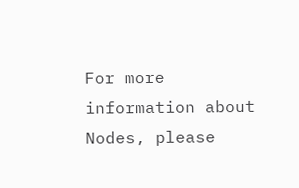For more information about Nodes, please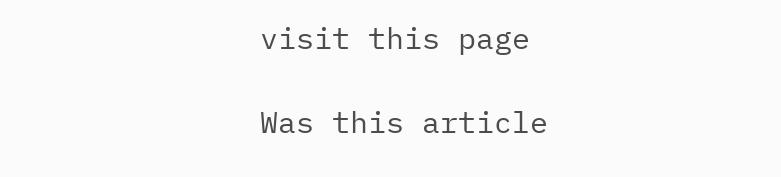visit this page

Was this article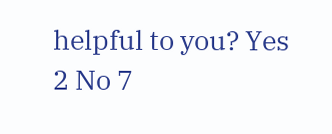helpful to you? Yes 2 No 7